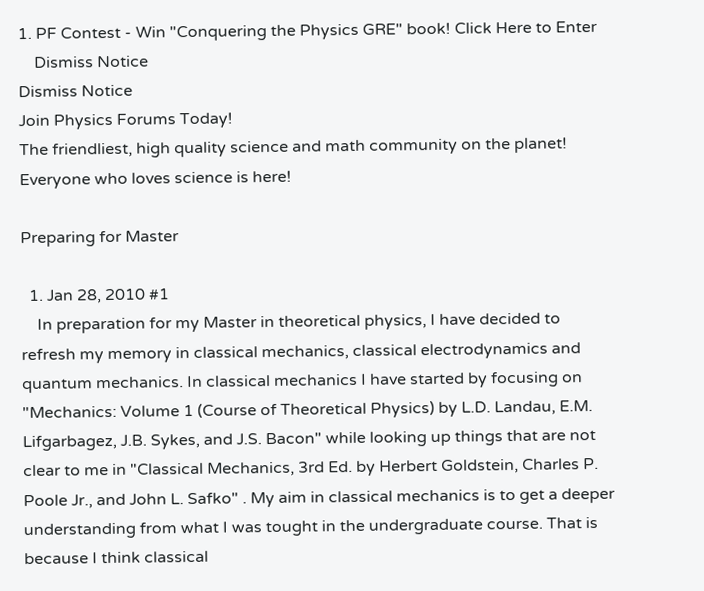1. PF Contest - Win "Conquering the Physics GRE" book! Click Here to Enter
    Dismiss Notice
Dismiss Notice
Join Physics Forums Today!
The friendliest, high quality science and math community on the planet! Everyone who loves science is here!

Preparing for Master

  1. Jan 28, 2010 #1
    In preparation for my Master in theoretical physics, I have decided to refresh my memory in classical mechanics, classical electrodynamics and quantum mechanics. In classical mechanics I have started by focusing on "Mechanics: Volume 1 (Course of Theoretical Physics) by L.D. Landau, E.M. Lifgarbagez, J.B. Sykes, and J.S. Bacon" while looking up things that are not clear to me in "Classical Mechanics, 3rd Ed. by Herbert Goldstein, Charles P. Poole Jr., and John L. Safko" . My aim in classical mechanics is to get a deeper understanding from what I was tought in the undergraduate course. That is because I think classical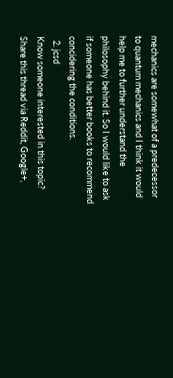mechanics are somewhat of a predecessor to quantum mechanics and I think it would help me to further understand the philosophy behind it. So I would like to ask if someone has better books to recommend concidering the conditions.
  2. jcsd
Know someone interested in this topic? Share this thread via Reddit, Google+,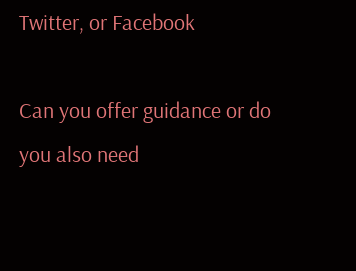Twitter, or Facebook

Can you offer guidance or do you also need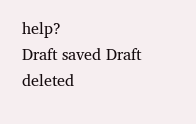help?
Draft saved Draft deleted